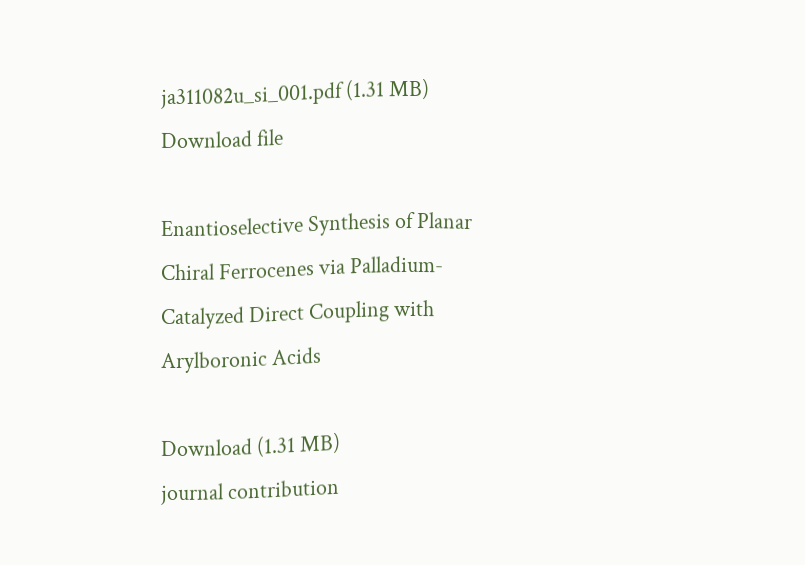ja311082u_si_001.pdf (1.31 MB)
Download file

Enantioselective Synthesis of Planar Chiral Ferrocenes via Palladium-Catalyzed Direct Coupling with Arylboronic Acids

Download (1.31 MB)
journal contribution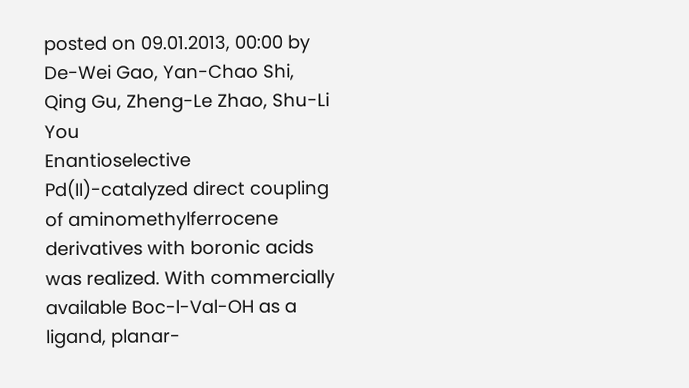posted on 09.01.2013, 00:00 by De-Wei Gao, Yan-Chao Shi, Qing Gu, Zheng-Le Zhao, Shu-Li You
Enantioselective Pd(II)-catalyzed direct coupling of aminomethylferrocene derivatives with boronic acids was realized. With commercially available Boc-l-Val-OH as a ligand, planar-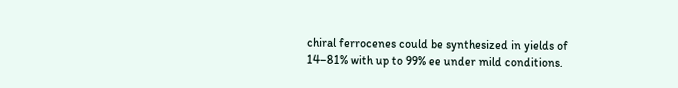chiral ferrocenes could be synthesized in yields of 14–81% with up to 99% ee under mild conditions.